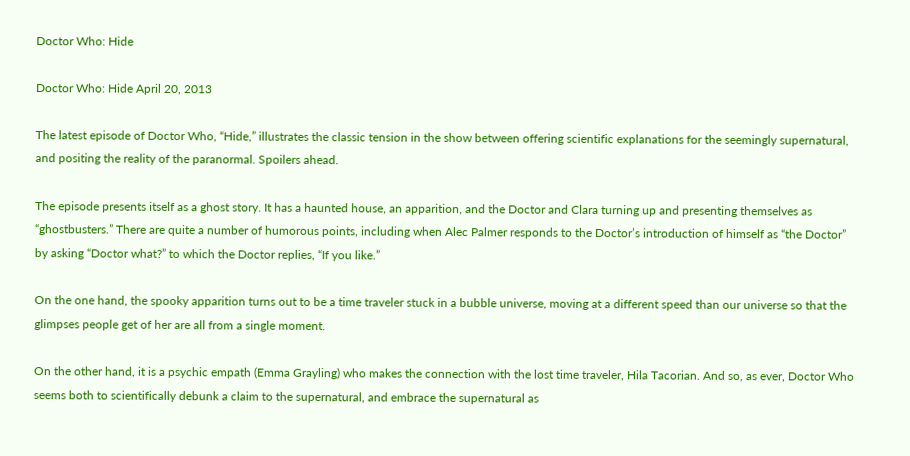Doctor Who: Hide

Doctor Who: Hide April 20, 2013

The latest episode of Doctor Who, “Hide,” illustrates the classic tension in the show between offering scientific explanations for the seemingly supernatural, and positing the reality of the paranormal. Spoilers ahead.

The episode presents itself as a ghost story. It has a haunted house, an apparition, and the Doctor and Clara turning up and presenting themselves as “ghostbusters.” There are quite a number of humorous points, including when Alec Palmer responds to the Doctor’s introduction of himself as “the Doctor” by asking “Doctor what?” to which the Doctor replies, “If you like.”

On the one hand, the spooky apparition turns out to be a time traveler stuck in a bubble universe, moving at a different speed than our universe so that the glimpses people get of her are all from a single moment.

On the other hand, it is a psychic empath (Emma Grayling) who makes the connection with the lost time traveler, Hila Tacorian. And so, as ever, Doctor Who seems both to scientifically debunk a claim to the supernatural, and embrace the supernatural as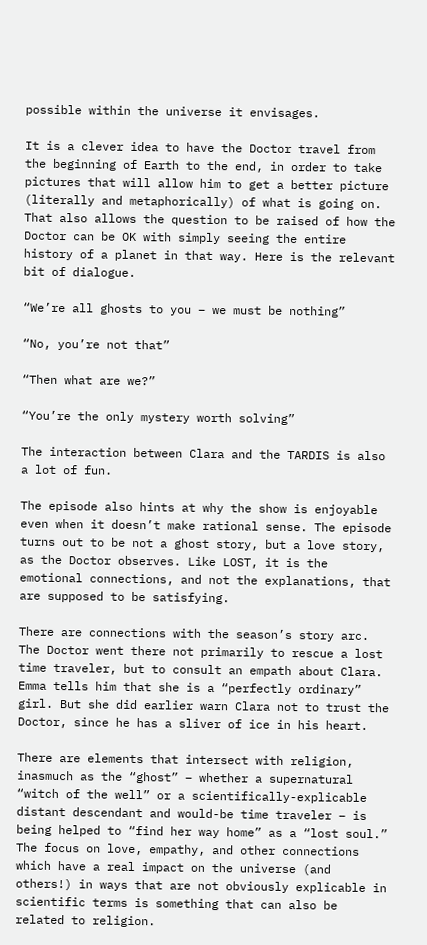possible within the universe it envisages.

It is a clever idea to have the Doctor travel from the beginning of Earth to the end, in order to take pictures that will allow him to get a better picture (literally and metaphorically) of what is going on. That also allows the question to be raised of how the Doctor can be OK with simply seeing the entire history of a planet in that way. Here is the relevant bit of dialogue.

“We’re all ghosts to you – we must be nothing”

“No, you’re not that”

“Then what are we?”

“You’re the only mystery worth solving”

The interaction between Clara and the TARDIS is also a lot of fun.

The episode also hints at why the show is enjoyable even when it doesn’t make rational sense. The episode turns out to be not a ghost story, but a love story, as the Doctor observes. Like LOST, it is the emotional connections, and not the explanations, that are supposed to be satisfying.

There are connections with the season’s story arc. The Doctor went there not primarily to rescue a lost time traveler, but to consult an empath about Clara. Emma tells him that she is a “perfectly ordinary” girl. But she did earlier warn Clara not to trust the Doctor, since he has a sliver of ice in his heart.

There are elements that intersect with religion, inasmuch as the “ghost” – whether a supernatural “witch of the well” or a scientifically-explicable distant descendant and would-be time traveler – is being helped to “find her way home” as a “lost soul.” The focus on love, empathy, and other connections which have a real impact on the universe (and others!) in ways that are not obviously explicable in scientific terms is something that can also be related to religion.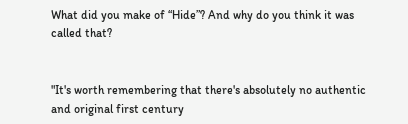What did you make of “Hide”? And why do you think it was called that?


"It's worth remembering that there's absolutely no authentic and original first century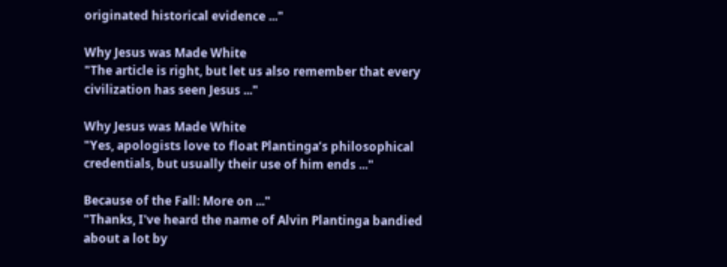originated historical evidence ..."

Why Jesus was Made White
"The article is right, but let us also remember that every civilization has seen Jesus ..."

Why Jesus was Made White
"Yes, apologists love to float Plantinga’s philosophical credentials, but usually their use of him ends ..."

Because of the Fall: More on ..."
"Thanks, I've heard the name of Alvin Plantinga bandied about a lot by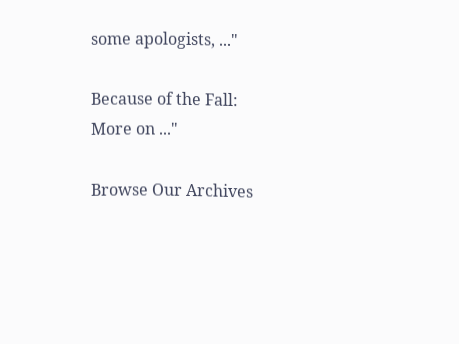some apologists, ..."

Because of the Fall: More on ..."

Browse Our Archives